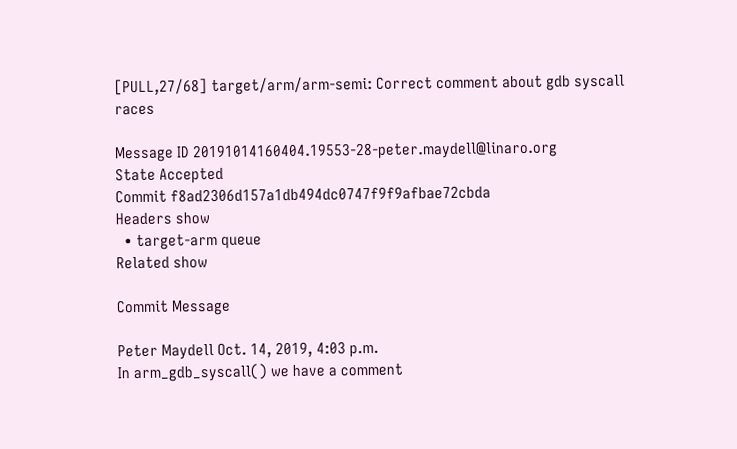[PULL,27/68] target/arm/arm-semi: Correct comment about gdb syscall races

Message ID 20191014160404.19553-28-peter.maydell@linaro.org
State Accepted
Commit f8ad2306d157a1db494dc0747f9f9afbae72cbda
Headers show
  • target-arm queue
Related show

Commit Message

Peter Maydell Oct. 14, 2019, 4:03 p.m.
In arm_gdb_syscall() we have a comment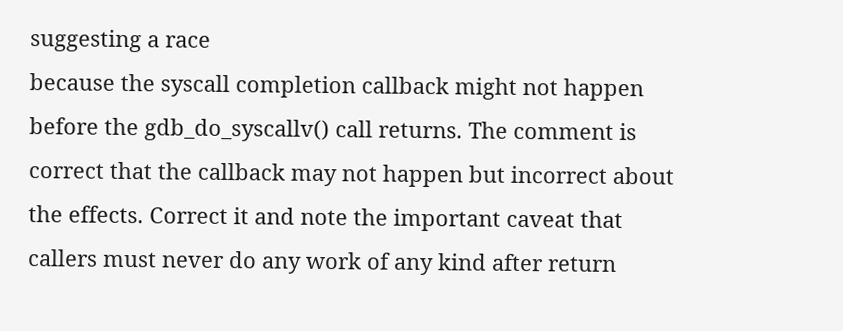suggesting a race
because the syscall completion callback might not happen
before the gdb_do_syscallv() call returns. The comment is
correct that the callback may not happen but incorrect about
the effects. Correct it and note the important caveat that
callers must never do any work of any kind after return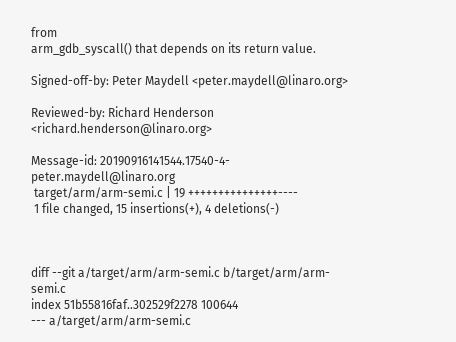from
arm_gdb_syscall() that depends on its return value.

Signed-off-by: Peter Maydell <peter.maydell@linaro.org>

Reviewed-by: Richard Henderson <richard.henderson@linaro.org>

Message-id: 20190916141544.17540-4-peter.maydell@linaro.org
 target/arm/arm-semi.c | 19 +++++++++++++++----
 1 file changed, 15 insertions(+), 4 deletions(-)



diff --git a/target/arm/arm-semi.c b/target/arm/arm-semi.c
index 51b55816faf..302529f2278 100644
--- a/target/arm/arm-semi.c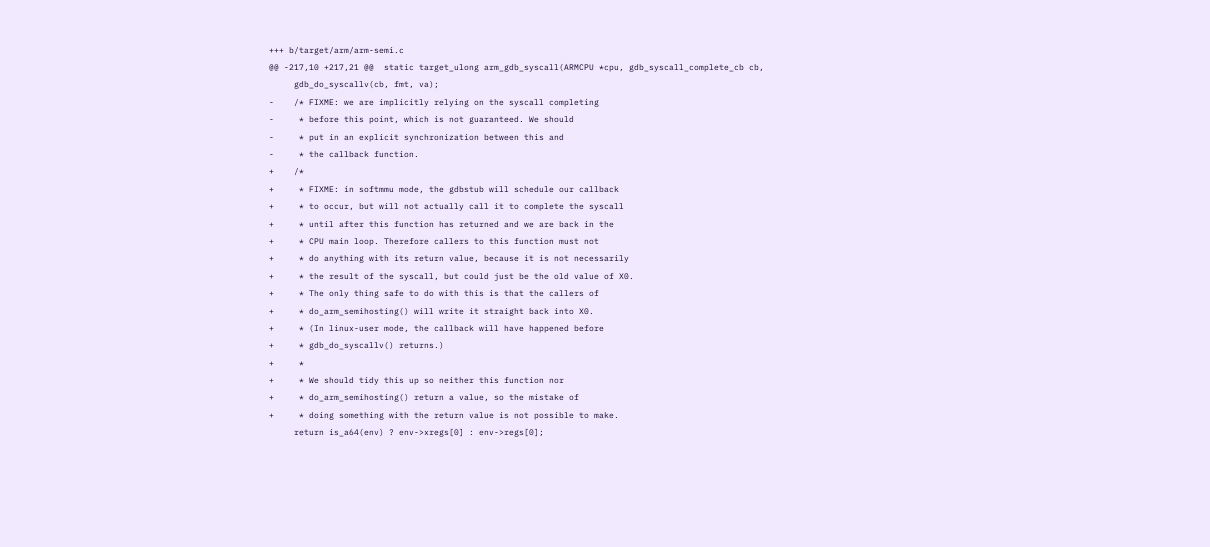+++ b/target/arm/arm-semi.c
@@ -217,10 +217,21 @@  static target_ulong arm_gdb_syscall(ARMCPU *cpu, gdb_syscall_complete_cb cb,
     gdb_do_syscallv(cb, fmt, va);
-    /* FIXME: we are implicitly relying on the syscall completing
-     * before this point, which is not guaranteed. We should
-     * put in an explicit synchronization between this and
-     * the callback function.
+    /*
+     * FIXME: in softmmu mode, the gdbstub will schedule our callback
+     * to occur, but will not actually call it to complete the syscall
+     * until after this function has returned and we are back in the
+     * CPU main loop. Therefore callers to this function must not
+     * do anything with its return value, because it is not necessarily
+     * the result of the syscall, but could just be the old value of X0.
+     * The only thing safe to do with this is that the callers of
+     * do_arm_semihosting() will write it straight back into X0.
+     * (In linux-user mode, the callback will have happened before
+     * gdb_do_syscallv() returns.)
+     *
+     * We should tidy this up so neither this function nor
+     * do_arm_semihosting() return a value, so the mistake of
+     * doing something with the return value is not possible to make.
     return is_a64(env) ? env->xregs[0] : env->regs[0];